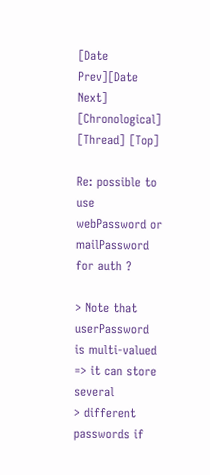[Date Prev][Date Next] [Chronological] [Thread] [Top]

Re: possible to use webPassword or mailPassword for auth ?

> Note that userPassword is multi-valued => it can store several
> different passwords if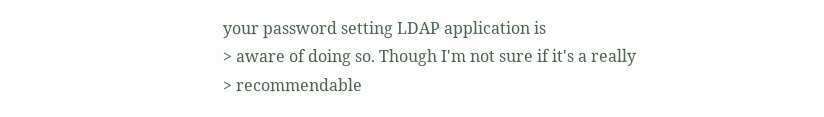your password setting LDAP application is
> aware of doing so. Though I'm not sure if it's a really
> recommendable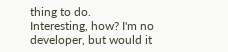thing to do.
Interesting, how? I'm no developer, but would it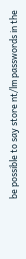be possible to say store nt/lm passwords in the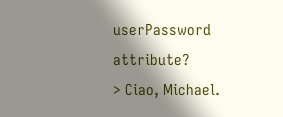userPassword attribute?
> Ciao, Michael.